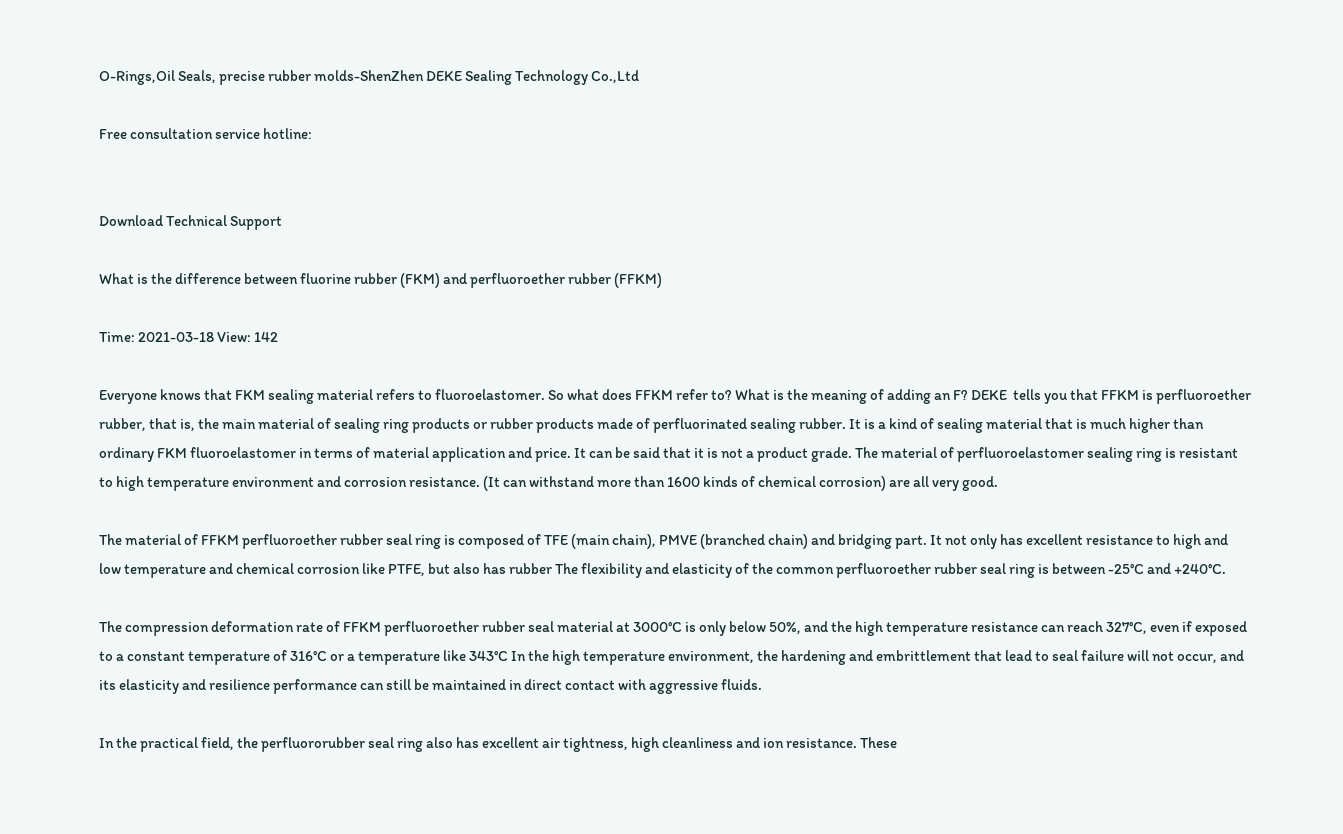O-Rings,Oil Seals, precise rubber molds-ShenZhen DEKE Sealing Technology Co.,Ltd

Free consultation service hotline:


Download Technical Support

What is the difference between fluorine rubber (FKM) and perfluoroether rubber (FFKM)

Time: 2021-03-18 View: 142

Everyone knows that FKM sealing material refers to fluoroelastomer. So what does FFKM refer to? What is the meaning of adding an F? DEKE  tells you that FFKM is perfluoroether rubber, that is, the main material of sealing ring products or rubber products made of perfluorinated sealing rubber. It is a kind of sealing material that is much higher than ordinary FKM fluoroelastomer in terms of material application and price. It can be said that it is not a product grade. The material of perfluoroelastomer sealing ring is resistant to high temperature environment and corrosion resistance. (It can withstand more than 1600 kinds of chemical corrosion) are all very good.

The material of FFKM perfluoroether rubber seal ring is composed of TFE (main chain), PMVE (branched chain) and bridging part. It not only has excellent resistance to high and low temperature and chemical corrosion like PTFE, but also has rubber The flexibility and elasticity of the common perfluoroether rubber seal ring is between -25°C and +240°C.

The compression deformation rate of FFKM perfluoroether rubber seal material at 3000°C is only below 50%, and the high temperature resistance can reach 327°C, even if exposed to a constant temperature of 316°C or a temperature like 343°C In the high temperature environment, the hardening and embrittlement that lead to seal failure will not occur, and its elasticity and resilience performance can still be maintained in direct contact with aggressive fluids.

In the practical field, the perfluororubber seal ring also has excellent air tightness, high cleanliness and ion resistance. These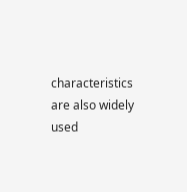characteristics are also widely used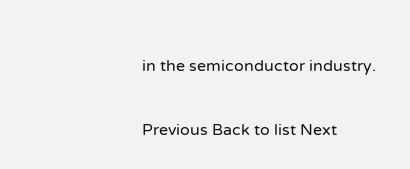in the semiconductor industry.

Previous Back to list Next